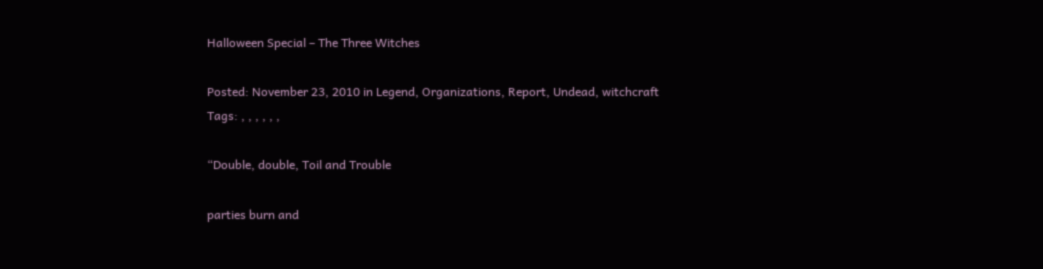Halloween Special – The Three Witches

Posted: November 23, 2010 in Legend, Organizations, Report, Undead, witchcraft
Tags: , , , , , ,

“Double, double, Toil and Trouble

parties burn and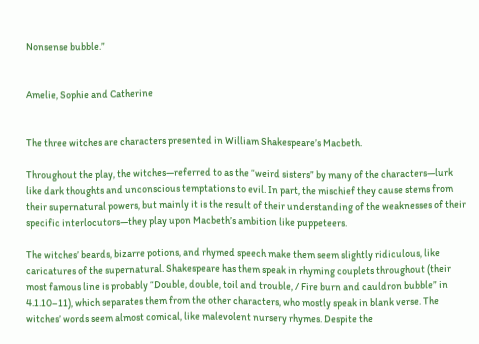Nonsense bubble.”


Amelie, Sophie and Catherine


The three witches are characters presented in William Shakespeare’s Macbeth.

Throughout the play, the witches—referred to as the “weird sisters” by many of the characters—lurk like dark thoughts and unconscious temptations to evil. In part, the mischief they cause stems from their supernatural powers, but mainly it is the result of their understanding of the weaknesses of their specific interlocutors—they play upon Macbeth’s ambition like puppeteers.

The witches’ beards, bizarre potions, and rhymed speech make them seem slightly ridiculous, like caricatures of the supernatural. Shakespeare has them speak in rhyming couplets throughout (their most famous line is probably “Double, double, toil and trouble, / Fire burn and cauldron bubble” in 4.1.10–11), which separates them from the other characters, who mostly speak in blank verse. The witches’ words seem almost comical, like malevolent nursery rhymes. Despite the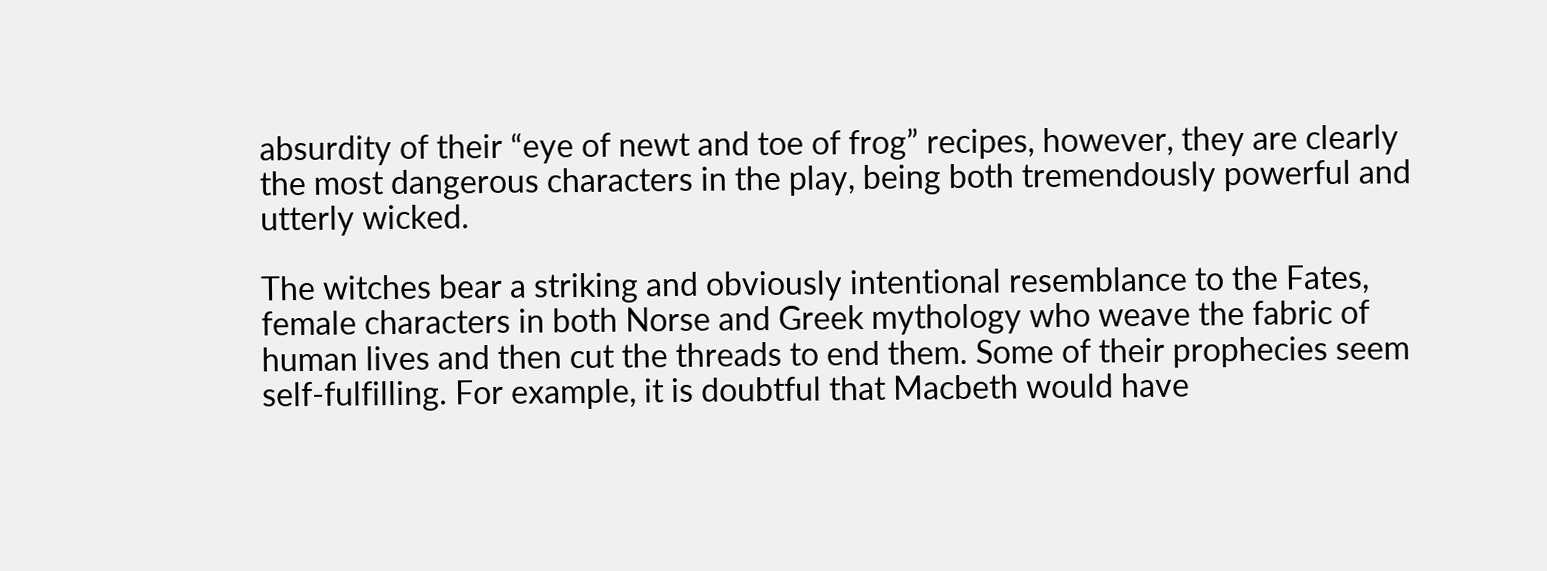absurdity of their “eye of newt and toe of frog” recipes, however, they are clearly the most dangerous characters in the play, being both tremendously powerful and utterly wicked.

The witches bear a striking and obviously intentional resemblance to the Fates, female characters in both Norse and Greek mythology who weave the fabric of human lives and then cut the threads to end them. Some of their prophecies seem self-fulfilling. For example, it is doubtful that Macbeth would have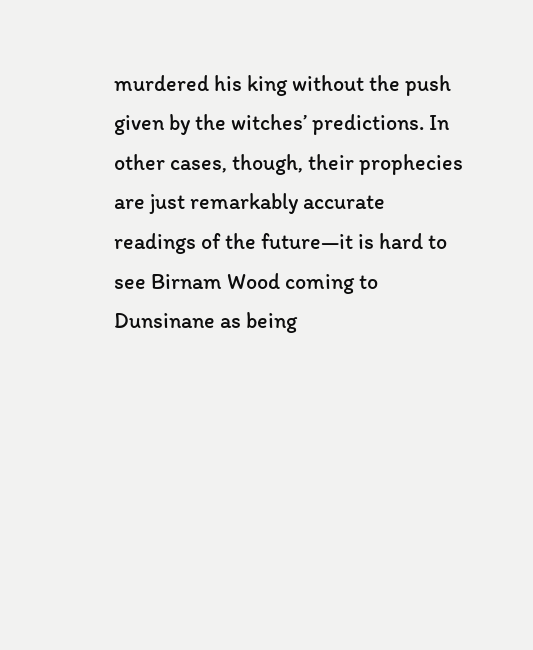murdered his king without the push given by the witches’ predictions. In other cases, though, their prophecies are just remarkably accurate readings of the future—it is hard to see Birnam Wood coming to Dunsinane as being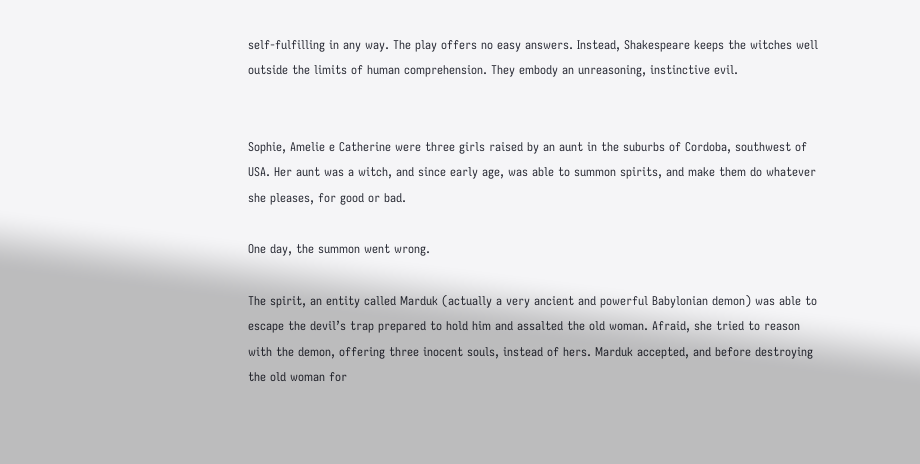self-fulfilling in any way. The play offers no easy answers. Instead, Shakespeare keeps the witches well outside the limits of human comprehension. They embody an unreasoning, instinctive evil.


Sophie, Amelie e Catherine were three girls raised by an aunt in the suburbs of Cordoba, southwest of USA. Her aunt was a witch, and since early age, was able to summon spirits, and make them do whatever she pleases, for good or bad.

One day, the summon went wrong.

The spirit, an entity called Marduk (actually a very ancient and powerful Babylonian demon) was able to escape the devil’s trap prepared to hold him and assalted the old woman. Afraid, she tried to reason with the demon, offering three inocent souls, instead of hers. Marduk accepted, and before destroying the old woman for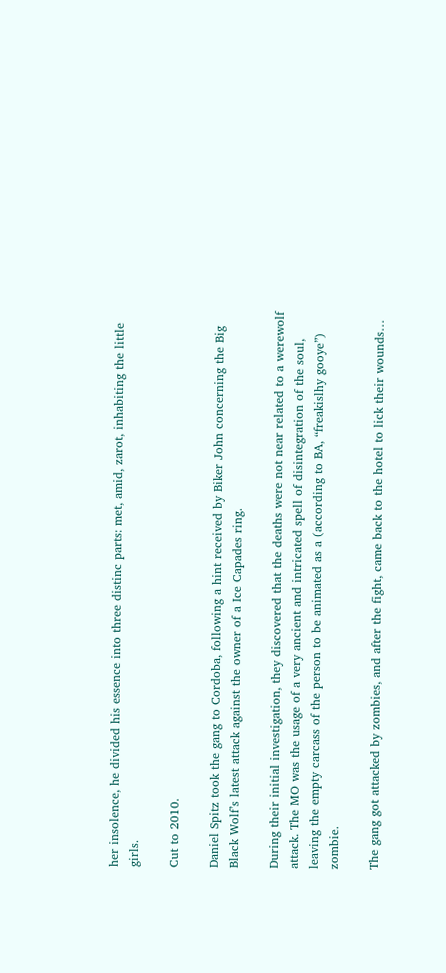her insolence, he divided his essence into three distinc parts: met, amid, zarot, inhabiting the little girls.

Cut to 2010.

Daniel Spitz took the gang to Cordoba, following a hint received by Biker John concerning the Big Black Wolf’s latest attack against the owner of a Ice Capades ring.

During their initial investigation, they discovered that the deaths were not near related to a werewolf attack. The MO was the usage of a very ancient and intricated spell of disintegration of the soul, leaving the empty carcass of the person to be animated as a (according to BA, “freakislhy gooye”) zombie.

The gang got attacked by zombies, and after the fight, came back to the hotel to lick their wounds…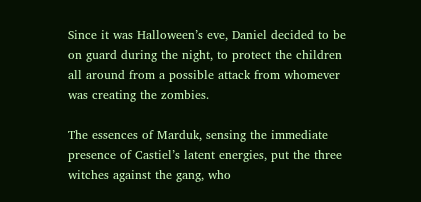Since it was Halloween’s eve, Daniel decided to be on guard during the night, to protect the children all around from a possible attack from whomever was creating the zombies.

The essences of Marduk, sensing the immediate presence of Castiel’s latent energies, put the three witches against the gang, who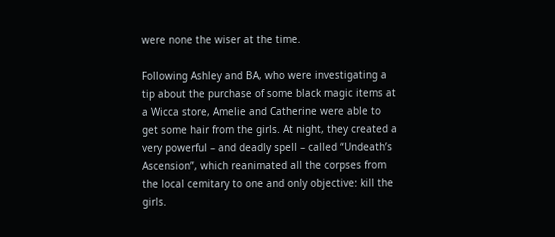were none the wiser at the time.

Following Ashley and BA, who were investigating a tip about the purchase of some black magic items at a Wicca store, Amelie and Catherine were able to get some hair from the girls. At night, they created a very powerful – and deadly spell – called “Undeath’s Ascension”, which reanimated all the corpses from the local cemitary to one and only objective: kill the girls.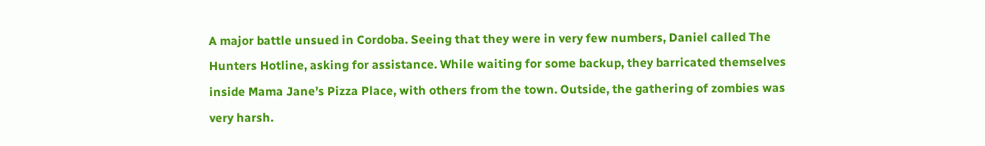A major battle unsued in Cordoba. Seeing that they were in very few numbers, Daniel called The Hunters Hotline, asking for assistance. While waiting for some backup, they barricated themselves inside Mama Jane’s Pizza Place, with others from the town. Outside, the gathering of zombies was very harsh.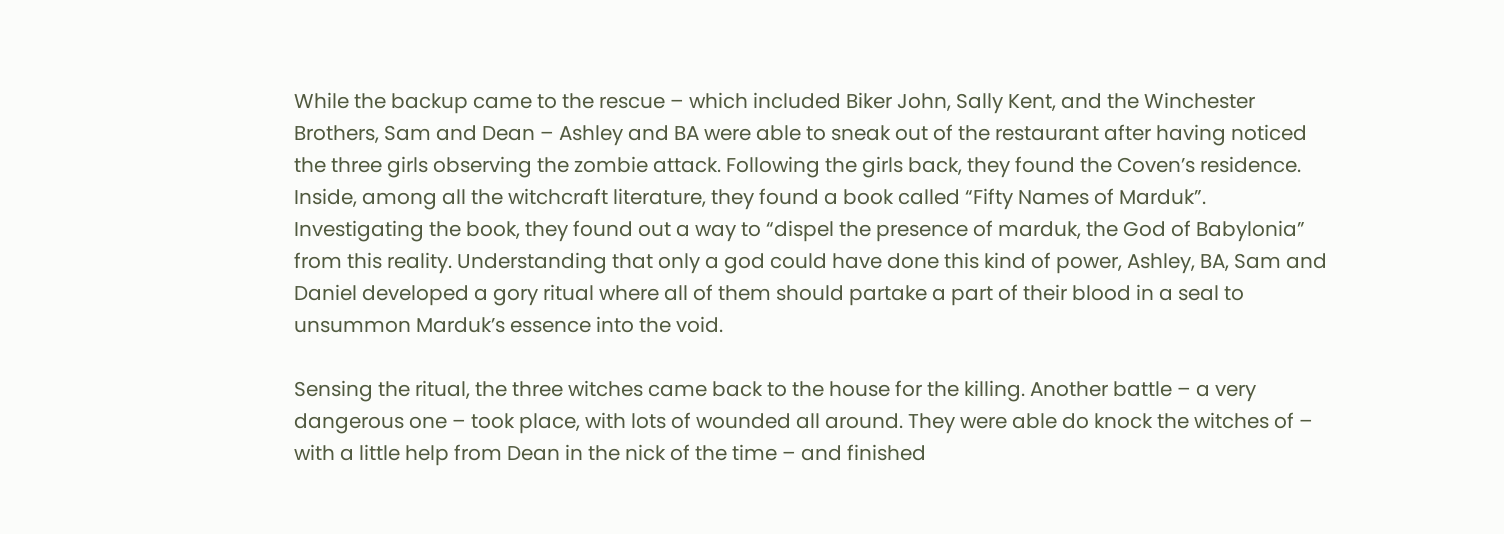While the backup came to the rescue – which included Biker John, Sally Kent, and the Winchester Brothers, Sam and Dean – Ashley and BA were able to sneak out of the restaurant after having noticed the three girls observing the zombie attack. Following the girls back, they found the Coven’s residence. Inside, among all the witchcraft literature, they found a book called “Fifty Names of Marduk”. Investigating the book, they found out a way to “dispel the presence of marduk, the God of Babylonia” from this reality. Understanding that only a god could have done this kind of power, Ashley, BA, Sam and Daniel developed a gory ritual where all of them should partake a part of their blood in a seal to unsummon Marduk’s essence into the void.

Sensing the ritual, the three witches came back to the house for the killing. Another battle – a very dangerous one – took place, with lots of wounded all around. They were able do knock the witches of – with a little help from Dean in the nick of the time – and finished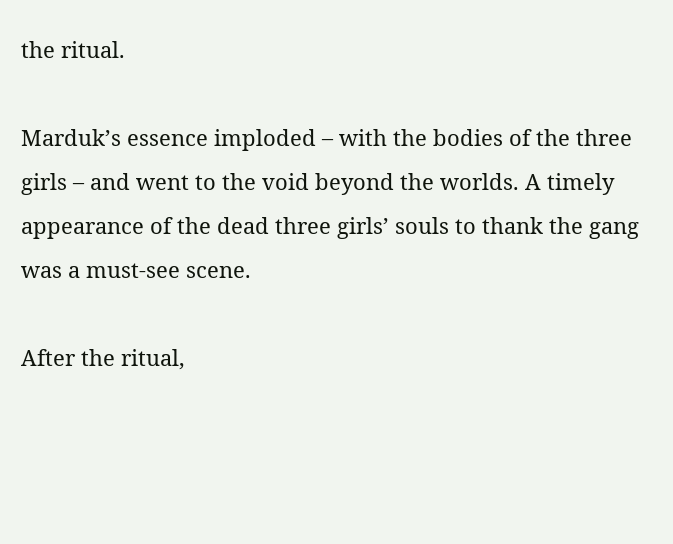the ritual.

Marduk’s essence imploded – with the bodies of the three girls – and went to the void beyond the worlds. A timely appearance of the dead three girls’ souls to thank the gang was a must-see scene.

After the ritual,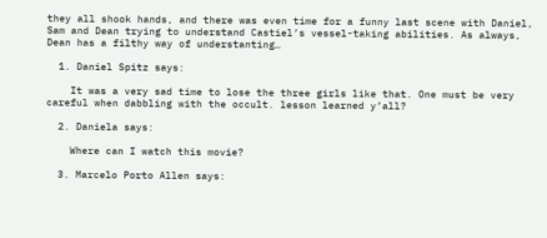they all shook hands, and there was even time for a funny last scene with Daniel, Sam and Dean trying to understand Castiel’s vessel-taking abilities. As always, Dean has a filthy way of understanting…

  1. Daniel Spitz says:

    It was a very sad time to lose the three girls like that. One must be very careful when dabbling with the occult. lesson learned y’all?

  2. Daniela says:

    Where can I watch this movie?

  3. Marcelo Porto Allen says: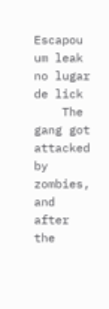Escapou um leak no lugar de lick
    The gang got attacked by zombies, and after the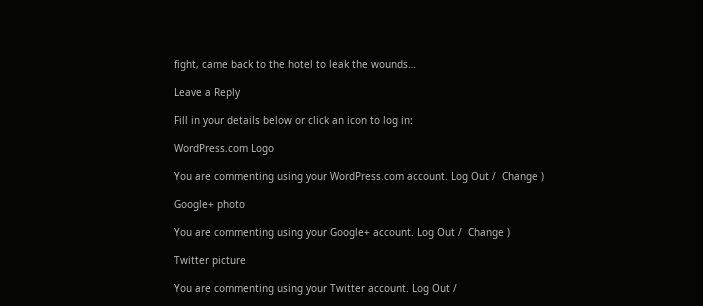fight, came back to the hotel to leak the wounds…

Leave a Reply

Fill in your details below or click an icon to log in:

WordPress.com Logo

You are commenting using your WordPress.com account. Log Out /  Change )

Google+ photo

You are commenting using your Google+ account. Log Out /  Change )

Twitter picture

You are commenting using your Twitter account. Log Out /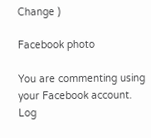Change )

Facebook photo

You are commenting using your Facebook account. Log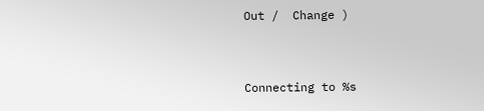Out /  Change )


Connecting to %s